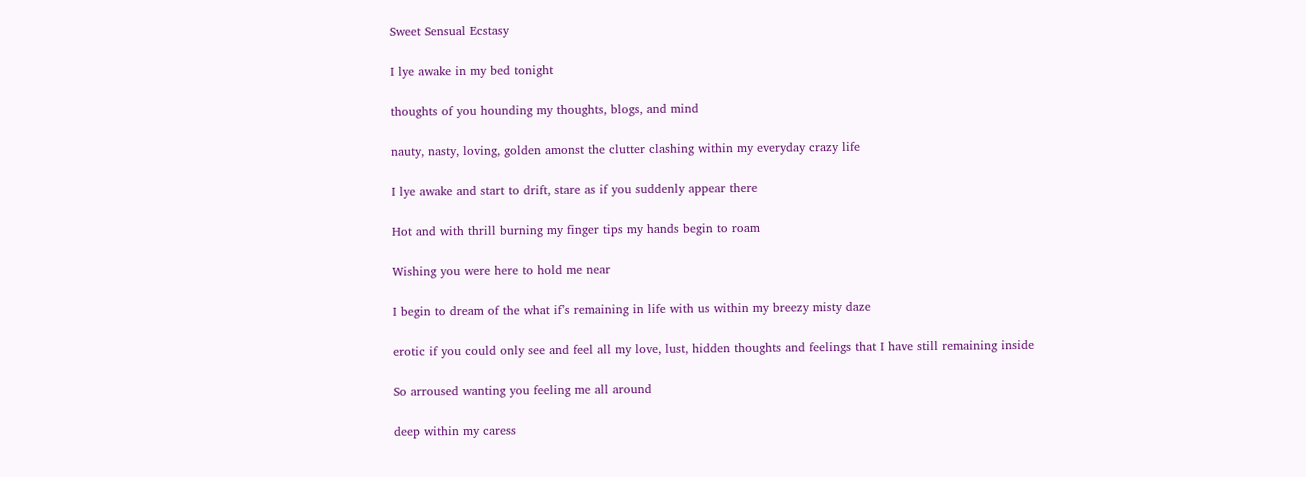Sweet Sensual Ecstasy

I lye awake in my bed tonight

thoughts of you hounding my thoughts, blogs, and mind

nauty, nasty, loving, golden amonst the clutter clashing within my everyday crazy life

I lye awake and start to drift, stare as if you suddenly appear there

Hot and with thrill burning my finger tips my hands begin to roam

Wishing you were here to hold me near

I begin to dream of the what if’s remaining in life with us within my breezy misty daze

erotic if you could only see and feel all my love, lust, hidden thoughts and feelings that I have still remaining inside

So arroused wanting you feeling me all around

deep within my caress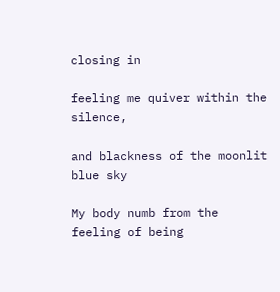closing in

feeling me quiver within the silence,

and blackness of the moonlit blue sky

My body numb from the feeling of being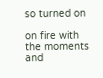so turned on

on fire with the moments and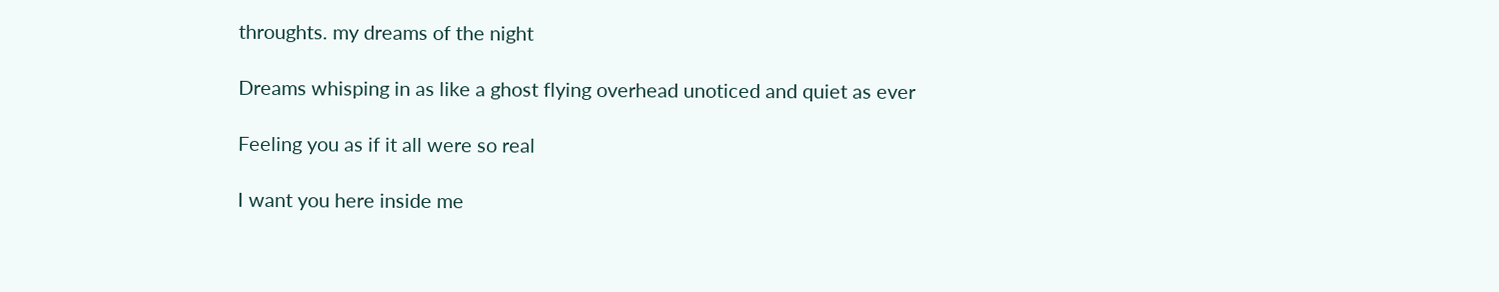throughts. my dreams of the night

Dreams whisping in as like a ghost flying overhead unoticed and quiet as ever

Feeling you as if it all were so real

I want you here inside me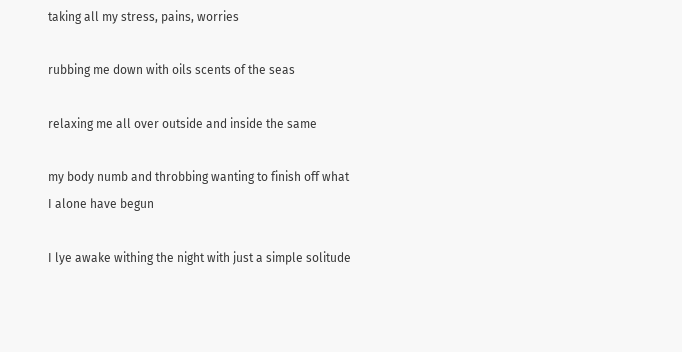taking all my stress, pains, worries

rubbing me down with oils scents of the seas

relaxing me all over outside and inside the same

my body numb and throbbing wanting to finish off what I alone have begun

I lye awake withing the night with just a simple solitude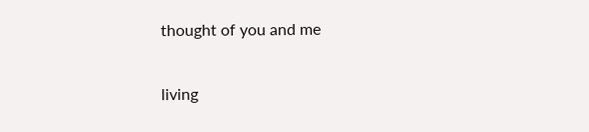thought of you and me

living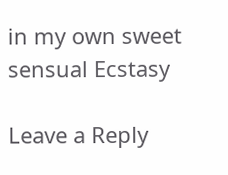in my own sweet sensual Ecstasy

Leave a Reply